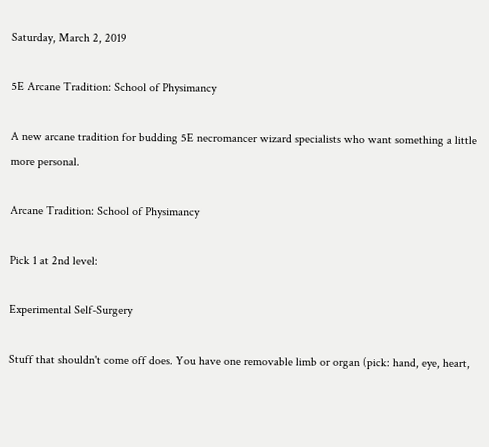Saturday, March 2, 2019

5E Arcane Tradition: School of Physimancy

A new arcane tradition for budding 5E necromancer wizard specialists who want something a little more personal.

Arcane Tradition: School of Physimancy

Pick 1 at 2nd level:

Experimental Self-Surgery

Stuff that shouldn't come off does. You have one removable limb or organ (pick: hand, eye, heart,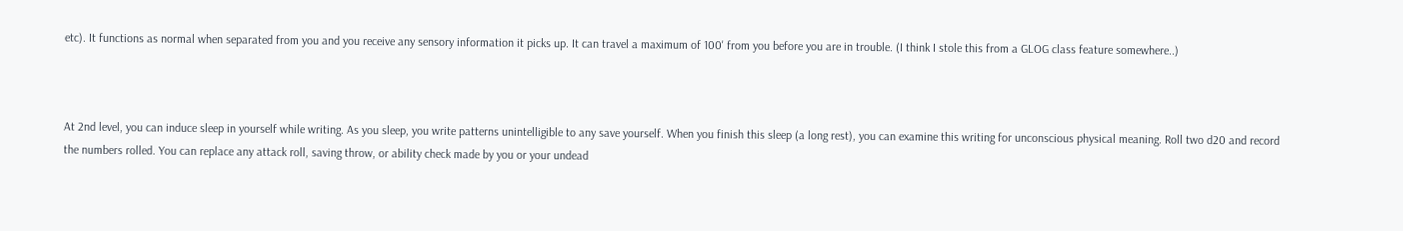etc). It functions as normal when separated from you and you receive any sensory information it picks up. It can travel a maximum of 100' from you before you are in trouble. (I think I stole this from a GLOG class feature somewhere..)



At 2nd level, you can induce sleep in yourself while writing. As you sleep, you write patterns unintelligible to any save yourself. When you finish this sleep (a long rest), you can examine this writing for unconscious physical meaning. Roll two d20 and record the numbers rolled. You can replace any attack roll, saving throw, or ability check made by you or your undead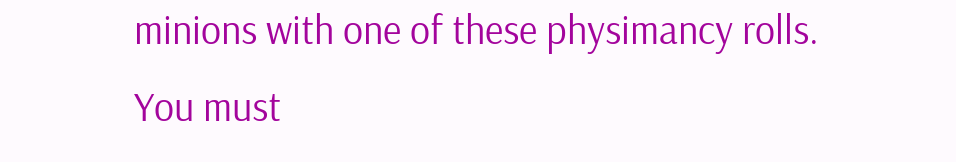minions with one of these physimancy rolls. You must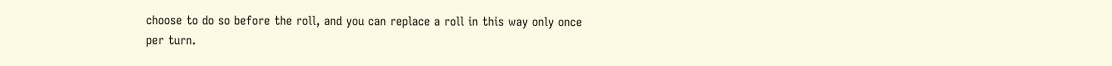choose to do so before the roll, and you can replace a roll in this way only once per turn.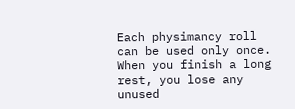Each physimancy roll can be used only once. When you finish a long rest, you lose any unused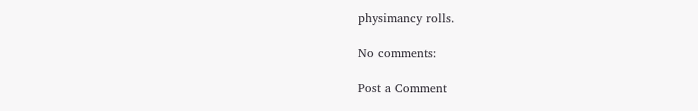physimancy rolls.

No comments:

Post a Comment